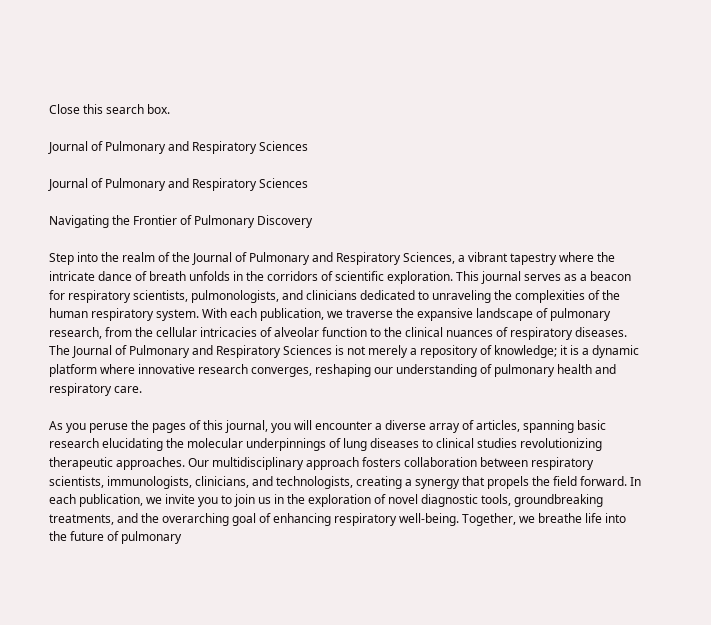Close this search box.

Journal of Pulmonary and Respiratory Sciences

Journal of Pulmonary and Respiratory Sciences

Navigating the Frontier of Pulmonary Discovery

Step into the realm of the Journal of Pulmonary and Respiratory Sciences, a vibrant tapestry where the intricate dance of breath unfolds in the corridors of scientific exploration. This journal serves as a beacon for respiratory scientists, pulmonologists, and clinicians dedicated to unraveling the complexities of the human respiratory system. With each publication, we traverse the expansive landscape of pulmonary research, from the cellular intricacies of alveolar function to the clinical nuances of respiratory diseases. The Journal of Pulmonary and Respiratory Sciences is not merely a repository of knowledge; it is a dynamic platform where innovative research converges, reshaping our understanding of pulmonary health and respiratory care.

As you peruse the pages of this journal, you will encounter a diverse array of articles, spanning basic research elucidating the molecular underpinnings of lung diseases to clinical studies revolutionizing therapeutic approaches. Our multidisciplinary approach fosters collaboration between respiratory scientists, immunologists, clinicians, and technologists, creating a synergy that propels the field forward. In each publication, we invite you to join us in the exploration of novel diagnostic tools, groundbreaking treatments, and the overarching goal of enhancing respiratory well-being. Together, we breathe life into the future of pulmonary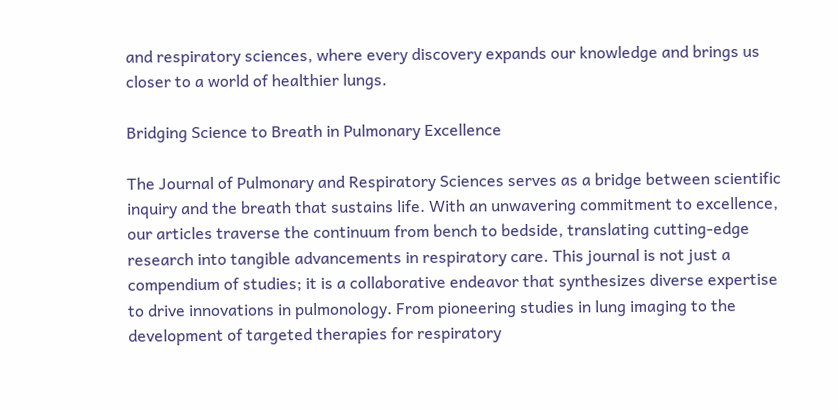and respiratory sciences, where every discovery expands our knowledge and brings us closer to a world of healthier lungs.

Bridging Science to Breath in Pulmonary Excellence

The Journal of Pulmonary and Respiratory Sciences serves as a bridge between scientific inquiry and the breath that sustains life. With an unwavering commitment to excellence, our articles traverse the continuum from bench to bedside, translating cutting-edge research into tangible advancements in respiratory care. This journal is not just a compendium of studies; it is a collaborative endeavor that synthesizes diverse expertise to drive innovations in pulmonology. From pioneering studies in lung imaging to the development of targeted therapies for respiratory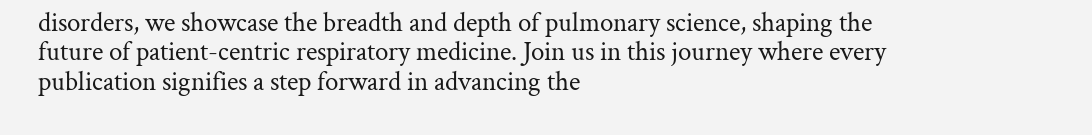disorders, we showcase the breadth and depth of pulmonary science, shaping the future of patient-centric respiratory medicine. Join us in this journey where every publication signifies a step forward in advancing the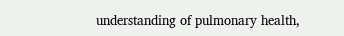understanding of pulmonary health,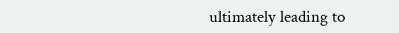ultimately leading to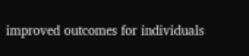improved outcomes for individuals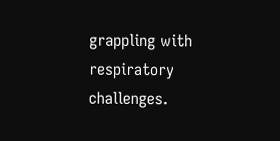grappling with respiratory challenges.